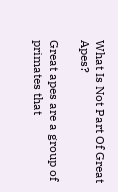What Is Not Part Of Great Apes?

Great apes are a group of primates that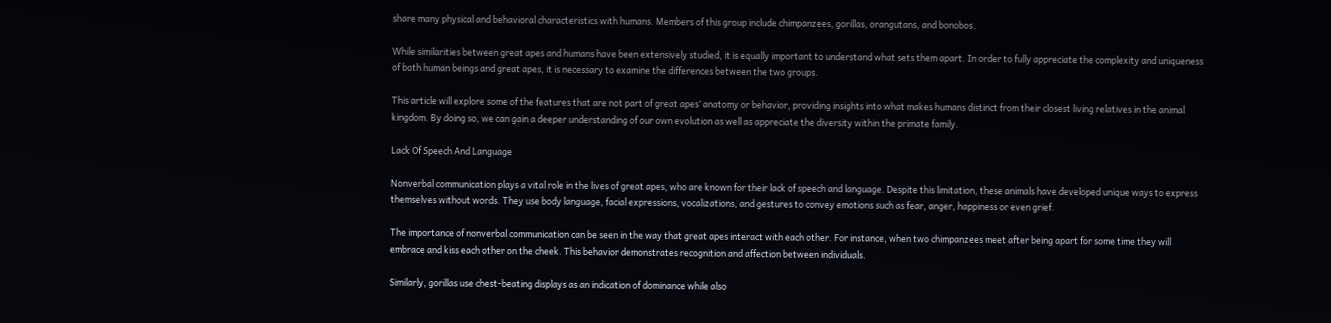share many physical and behavioral characteristics with humans. Members of this group include chimpanzees, gorillas, orangutans, and bonobos.

While similarities between great apes and humans have been extensively studied, it is equally important to understand what sets them apart. In order to fully appreciate the complexity and uniqueness of both human beings and great apes, it is necessary to examine the differences between the two groups.

This article will explore some of the features that are not part of great apes’ anatomy or behavior, providing insights into what makes humans distinct from their closest living relatives in the animal kingdom. By doing so, we can gain a deeper understanding of our own evolution as well as appreciate the diversity within the primate family.

Lack Of Speech And Language

Nonverbal communication plays a vital role in the lives of great apes, who are known for their lack of speech and language. Despite this limitation, these animals have developed unique ways to express themselves without words. They use body language, facial expressions, vocalizations, and gestures to convey emotions such as fear, anger, happiness or even grief.

The importance of nonverbal communication can be seen in the way that great apes interact with each other. For instance, when two chimpanzees meet after being apart for some time they will embrace and kiss each other on the cheek. This behavior demonstrates recognition and affection between individuals.

Similarly, gorillas use chest-beating displays as an indication of dominance while also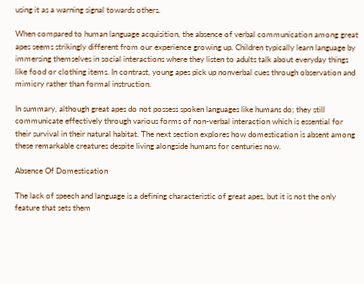using it as a warning signal towards others.

When compared to human language acquisition, the absence of verbal communication among great apes seems strikingly different from our experience growing up. Children typically learn language by immersing themselves in social interactions where they listen to adults talk about everyday things like food or clothing items. In contrast, young apes pick up nonverbal cues through observation and mimicry rather than formal instruction.

In summary, although great apes do not possess spoken languages like humans do; they still communicate effectively through various forms of non-verbal interaction which is essential for their survival in their natural habitat. The next section explores how domestication is absent among these remarkable creatures despite living alongside humans for centuries now.

Absence Of Domestication

The lack of speech and language is a defining characteristic of great apes, but it is not the only feature that sets them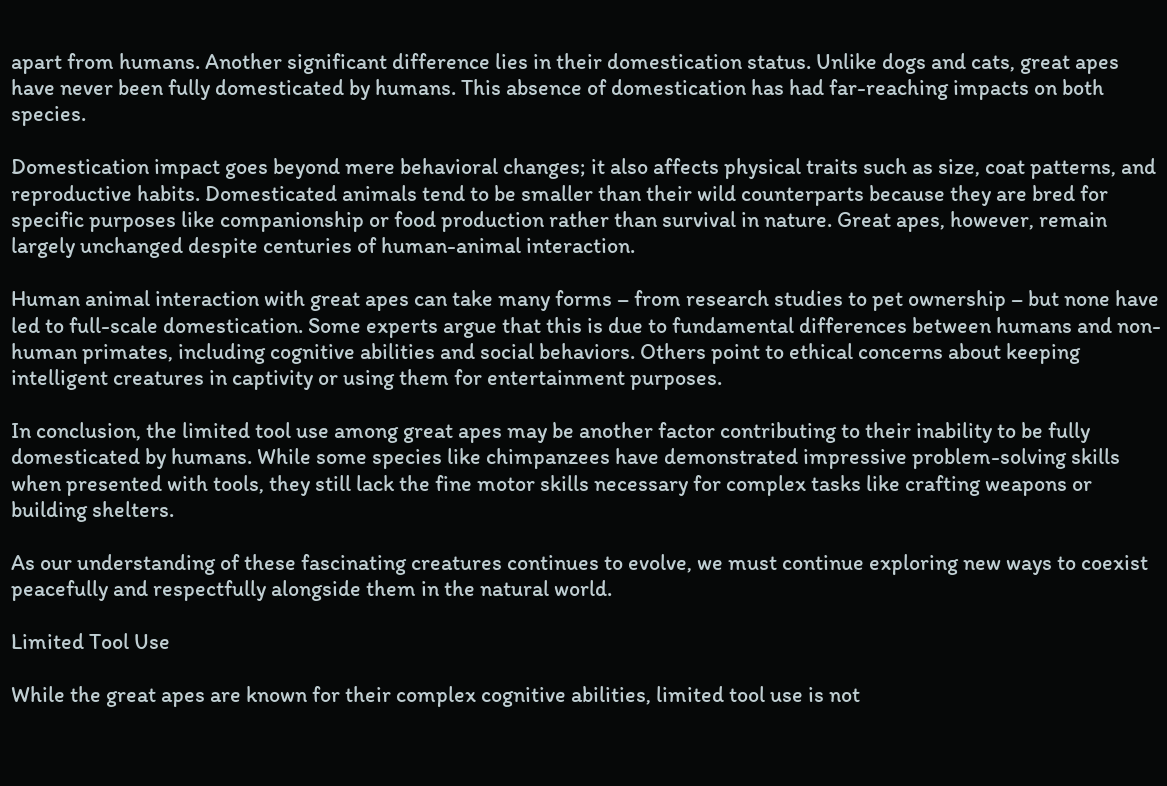apart from humans. Another significant difference lies in their domestication status. Unlike dogs and cats, great apes have never been fully domesticated by humans. This absence of domestication has had far-reaching impacts on both species.

Domestication impact goes beyond mere behavioral changes; it also affects physical traits such as size, coat patterns, and reproductive habits. Domesticated animals tend to be smaller than their wild counterparts because they are bred for specific purposes like companionship or food production rather than survival in nature. Great apes, however, remain largely unchanged despite centuries of human-animal interaction.

Human animal interaction with great apes can take many forms – from research studies to pet ownership – but none have led to full-scale domestication. Some experts argue that this is due to fundamental differences between humans and non-human primates, including cognitive abilities and social behaviors. Others point to ethical concerns about keeping intelligent creatures in captivity or using them for entertainment purposes.

In conclusion, the limited tool use among great apes may be another factor contributing to their inability to be fully domesticated by humans. While some species like chimpanzees have demonstrated impressive problem-solving skills when presented with tools, they still lack the fine motor skills necessary for complex tasks like crafting weapons or building shelters.

As our understanding of these fascinating creatures continues to evolve, we must continue exploring new ways to coexist peacefully and respectfully alongside them in the natural world.

Limited Tool Use

While the great apes are known for their complex cognitive abilities, limited tool use is not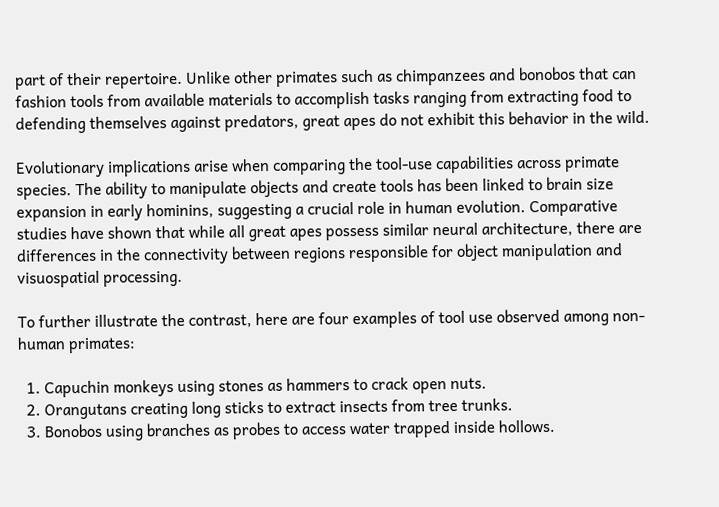part of their repertoire. Unlike other primates such as chimpanzees and bonobos that can fashion tools from available materials to accomplish tasks ranging from extracting food to defending themselves against predators, great apes do not exhibit this behavior in the wild.

Evolutionary implications arise when comparing the tool-use capabilities across primate species. The ability to manipulate objects and create tools has been linked to brain size expansion in early hominins, suggesting a crucial role in human evolution. Comparative studies have shown that while all great apes possess similar neural architecture, there are differences in the connectivity between regions responsible for object manipulation and visuospatial processing.

To further illustrate the contrast, here are four examples of tool use observed among non-human primates:

  1. Capuchin monkeys using stones as hammers to crack open nuts.
  2. Orangutans creating long sticks to extract insects from tree trunks.
  3. Bonobos using branches as probes to access water trapped inside hollows.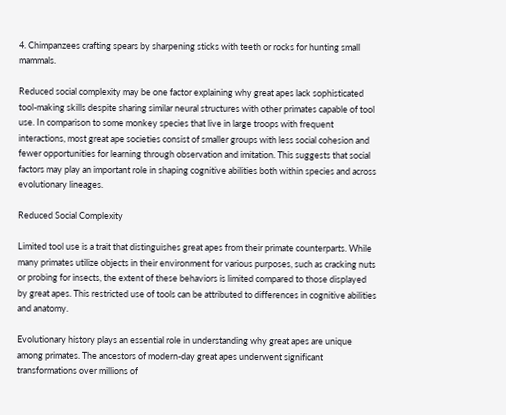4. Chimpanzees crafting spears by sharpening sticks with teeth or rocks for hunting small mammals.

Reduced social complexity may be one factor explaining why great apes lack sophisticated tool-making skills despite sharing similar neural structures with other primates capable of tool use. In comparison to some monkey species that live in large troops with frequent interactions, most great ape societies consist of smaller groups with less social cohesion and fewer opportunities for learning through observation and imitation. This suggests that social factors may play an important role in shaping cognitive abilities both within species and across evolutionary lineages.

Reduced Social Complexity

Limited tool use is a trait that distinguishes great apes from their primate counterparts. While many primates utilize objects in their environment for various purposes, such as cracking nuts or probing for insects, the extent of these behaviors is limited compared to those displayed by great apes. This restricted use of tools can be attributed to differences in cognitive abilities and anatomy.

Evolutionary history plays an essential role in understanding why great apes are unique among primates. The ancestors of modern-day great apes underwent significant transformations over millions of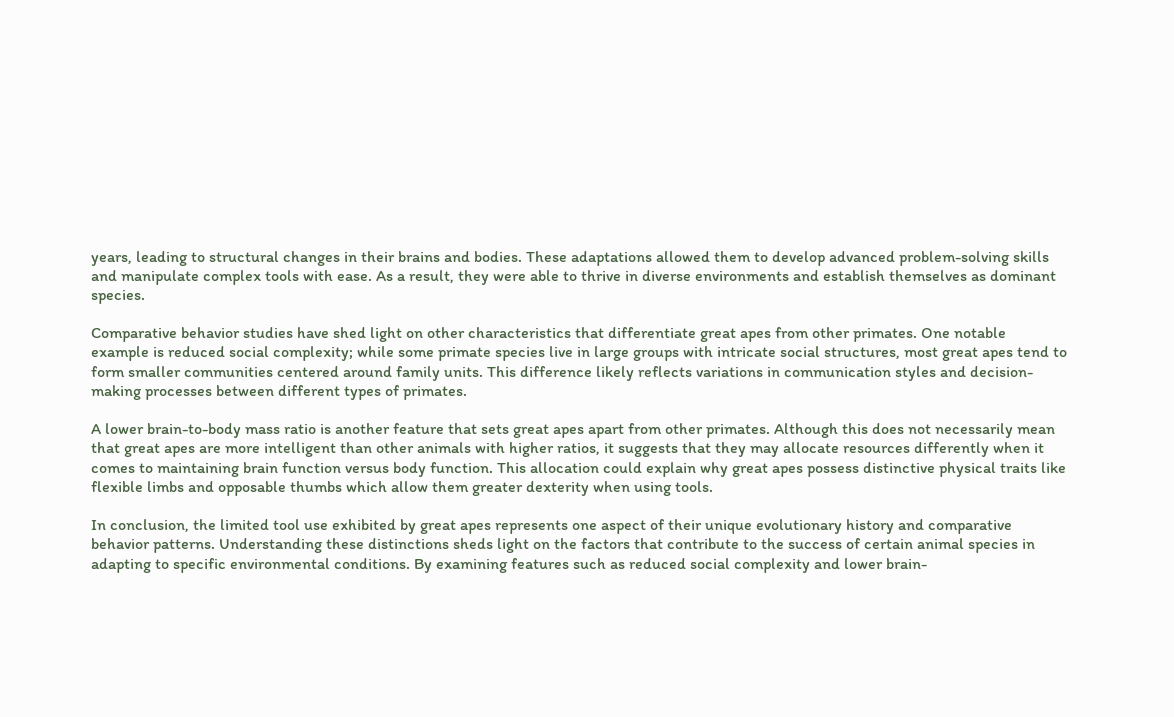years, leading to structural changes in their brains and bodies. These adaptations allowed them to develop advanced problem-solving skills and manipulate complex tools with ease. As a result, they were able to thrive in diverse environments and establish themselves as dominant species.

Comparative behavior studies have shed light on other characteristics that differentiate great apes from other primates. One notable example is reduced social complexity; while some primate species live in large groups with intricate social structures, most great apes tend to form smaller communities centered around family units. This difference likely reflects variations in communication styles and decision-making processes between different types of primates.

A lower brain-to-body mass ratio is another feature that sets great apes apart from other primates. Although this does not necessarily mean that great apes are more intelligent than other animals with higher ratios, it suggests that they may allocate resources differently when it comes to maintaining brain function versus body function. This allocation could explain why great apes possess distinctive physical traits like flexible limbs and opposable thumbs which allow them greater dexterity when using tools.

In conclusion, the limited tool use exhibited by great apes represents one aspect of their unique evolutionary history and comparative behavior patterns. Understanding these distinctions sheds light on the factors that contribute to the success of certain animal species in adapting to specific environmental conditions. By examining features such as reduced social complexity and lower brain-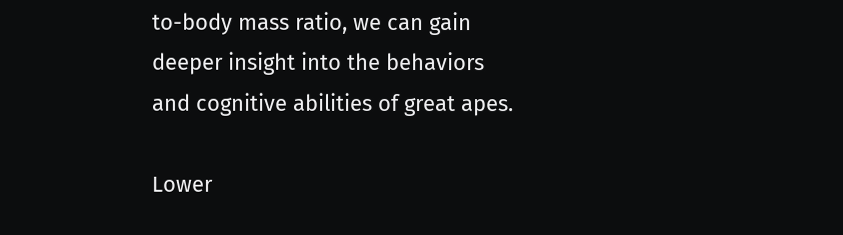to-body mass ratio, we can gain deeper insight into the behaviors and cognitive abilities of great apes.

Lower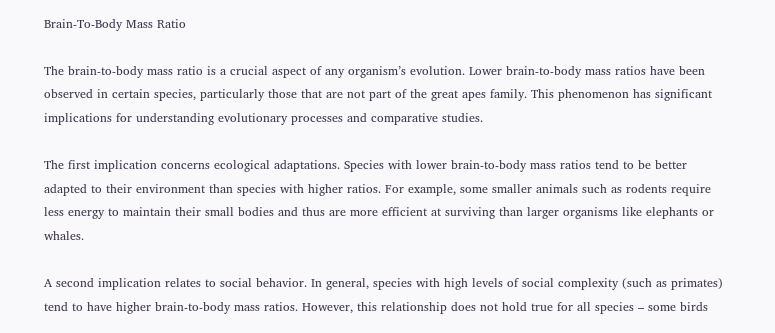Brain-To-Body Mass Ratio

The brain-to-body mass ratio is a crucial aspect of any organism’s evolution. Lower brain-to-body mass ratios have been observed in certain species, particularly those that are not part of the great apes family. This phenomenon has significant implications for understanding evolutionary processes and comparative studies.

The first implication concerns ecological adaptations. Species with lower brain-to-body mass ratios tend to be better adapted to their environment than species with higher ratios. For example, some smaller animals such as rodents require less energy to maintain their small bodies and thus are more efficient at surviving than larger organisms like elephants or whales.

A second implication relates to social behavior. In general, species with high levels of social complexity (such as primates) tend to have higher brain-to-body mass ratios. However, this relationship does not hold true for all species – some birds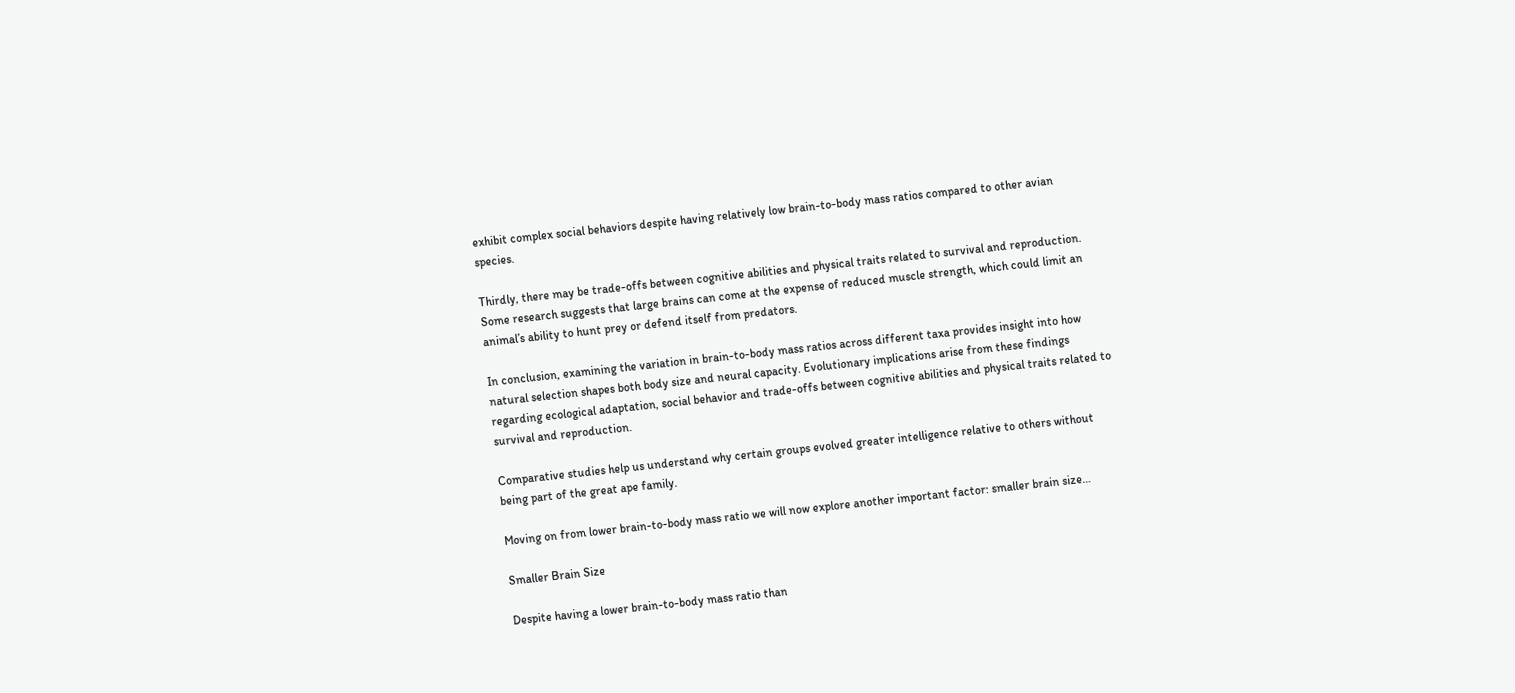exhibit complex social behaviors despite having relatively low brain-to-body mass ratios compared to other avian species.

Thirdly, there may be trade-offs between cognitive abilities and physical traits related to survival and reproduction. Some research suggests that large brains can come at the expense of reduced muscle strength, which could limit an animal’s ability to hunt prey or defend itself from predators.

In conclusion, examining the variation in brain-to-body mass ratios across different taxa provides insight into how natural selection shapes both body size and neural capacity. Evolutionary implications arise from these findings regarding ecological adaptation, social behavior and trade-offs between cognitive abilities and physical traits related to survival and reproduction.

Comparative studies help us understand why certain groups evolved greater intelligence relative to others without being part of the great ape family.

Moving on from lower brain-to-body mass ratio we will now explore another important factor: smaller brain size…

Smaller Brain Size

Despite having a lower brain-to-body mass ratio than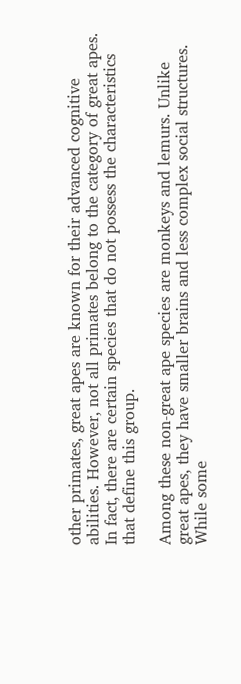other primates, great apes are known for their advanced cognitive abilities. However, not all primates belong to the category of great apes. In fact, there are certain species that do not possess the characteristics that define this group.

Among these non-great ape species are monkeys and lemurs. Unlike great apes, they have smaller brains and less complex social structures. While some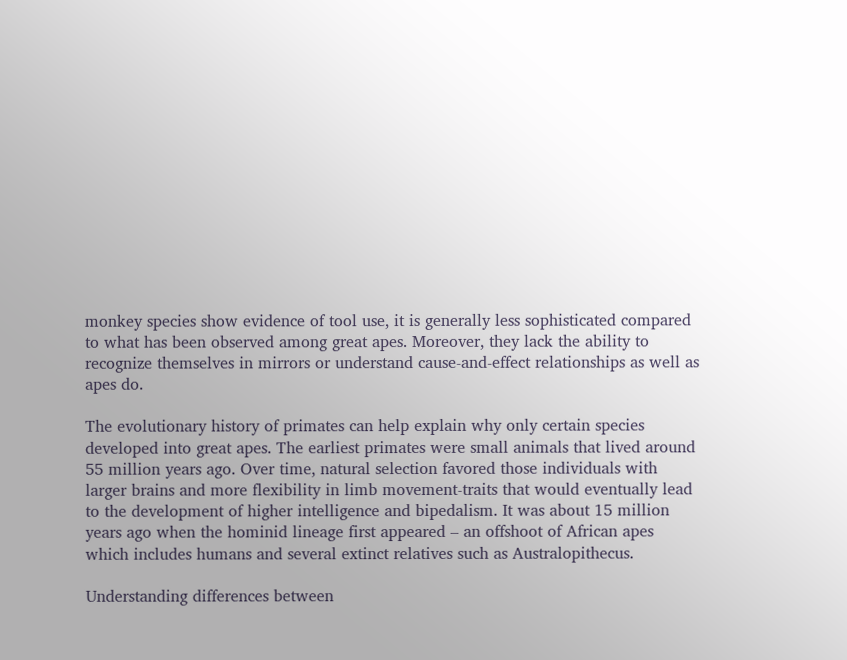monkey species show evidence of tool use, it is generally less sophisticated compared to what has been observed among great apes. Moreover, they lack the ability to recognize themselves in mirrors or understand cause-and-effect relationships as well as apes do.

The evolutionary history of primates can help explain why only certain species developed into great apes. The earliest primates were small animals that lived around 55 million years ago. Over time, natural selection favored those individuals with larger brains and more flexibility in limb movement-traits that would eventually lead to the development of higher intelligence and bipedalism. It was about 15 million years ago when the hominid lineage first appeared – an offshoot of African apes which includes humans and several extinct relatives such as Australopithecus.

Understanding differences between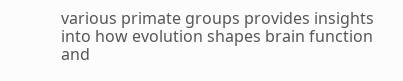various primate groups provides insights into how evolution shapes brain function and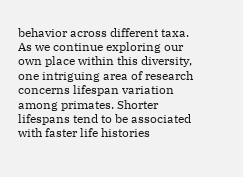behavior across different taxa. As we continue exploring our own place within this diversity, one intriguing area of research concerns lifespan variation among primates. Shorter lifespans tend to be associated with faster life histories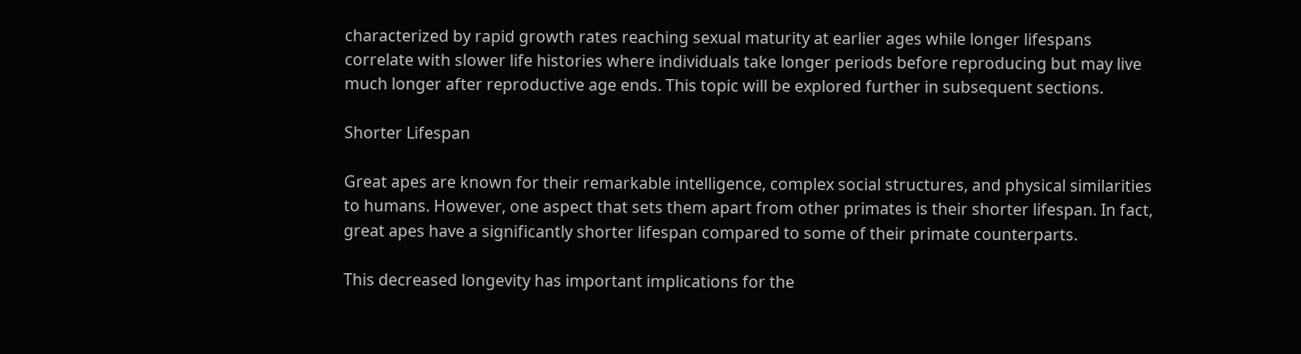characterized by rapid growth rates reaching sexual maturity at earlier ages while longer lifespans correlate with slower life histories where individuals take longer periods before reproducing but may live much longer after reproductive age ends. This topic will be explored further in subsequent sections.

Shorter Lifespan

Great apes are known for their remarkable intelligence, complex social structures, and physical similarities to humans. However, one aspect that sets them apart from other primates is their shorter lifespan. In fact, great apes have a significantly shorter lifespan compared to some of their primate counterparts.

This decreased longevity has important implications for the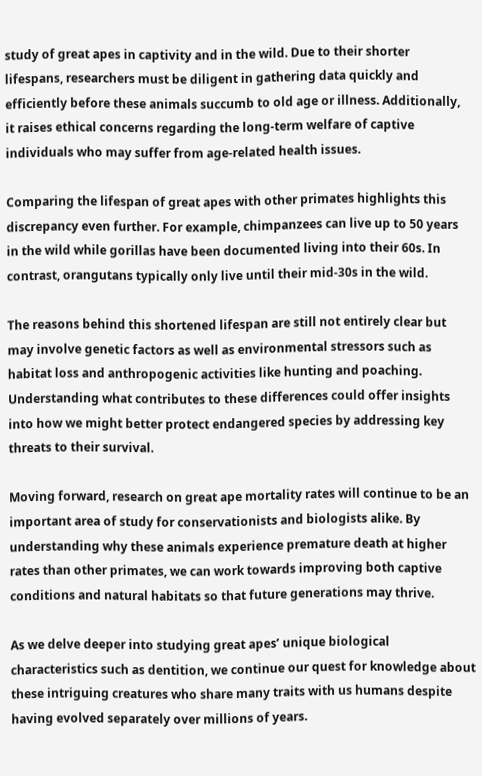study of great apes in captivity and in the wild. Due to their shorter lifespans, researchers must be diligent in gathering data quickly and efficiently before these animals succumb to old age or illness. Additionally, it raises ethical concerns regarding the long-term welfare of captive individuals who may suffer from age-related health issues.

Comparing the lifespan of great apes with other primates highlights this discrepancy even further. For example, chimpanzees can live up to 50 years in the wild while gorillas have been documented living into their 60s. In contrast, orangutans typically only live until their mid-30s in the wild.

The reasons behind this shortened lifespan are still not entirely clear but may involve genetic factors as well as environmental stressors such as habitat loss and anthropogenic activities like hunting and poaching. Understanding what contributes to these differences could offer insights into how we might better protect endangered species by addressing key threats to their survival.

Moving forward, research on great ape mortality rates will continue to be an important area of study for conservationists and biologists alike. By understanding why these animals experience premature death at higher rates than other primates, we can work towards improving both captive conditions and natural habitats so that future generations may thrive.

As we delve deeper into studying great apes’ unique biological characteristics such as dentition, we continue our quest for knowledge about these intriguing creatures who share many traits with us humans despite having evolved separately over millions of years.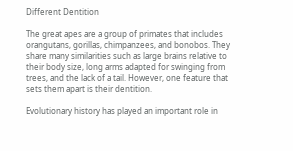Different Dentition

The great apes are a group of primates that includes orangutans, gorillas, chimpanzees, and bonobos. They share many similarities such as large brains relative to their body size, long arms adapted for swinging from trees, and the lack of a tail. However, one feature that sets them apart is their dentition.

Evolutionary history has played an important role in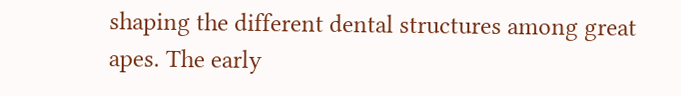shaping the different dental structures among great apes. The early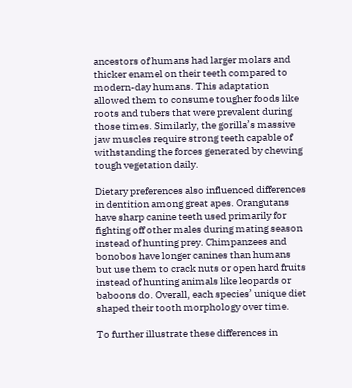ancestors of humans had larger molars and thicker enamel on their teeth compared to modern-day humans. This adaptation allowed them to consume tougher foods like roots and tubers that were prevalent during those times. Similarly, the gorilla’s massive jaw muscles require strong teeth capable of withstanding the forces generated by chewing tough vegetation daily.

Dietary preferences also influenced differences in dentition among great apes. Orangutans have sharp canine teeth used primarily for fighting off other males during mating season instead of hunting prey. Chimpanzees and bonobos have longer canines than humans but use them to crack nuts or open hard fruits instead of hunting animals like leopards or baboons do. Overall, each species’ unique diet shaped their tooth morphology over time.

To further illustrate these differences in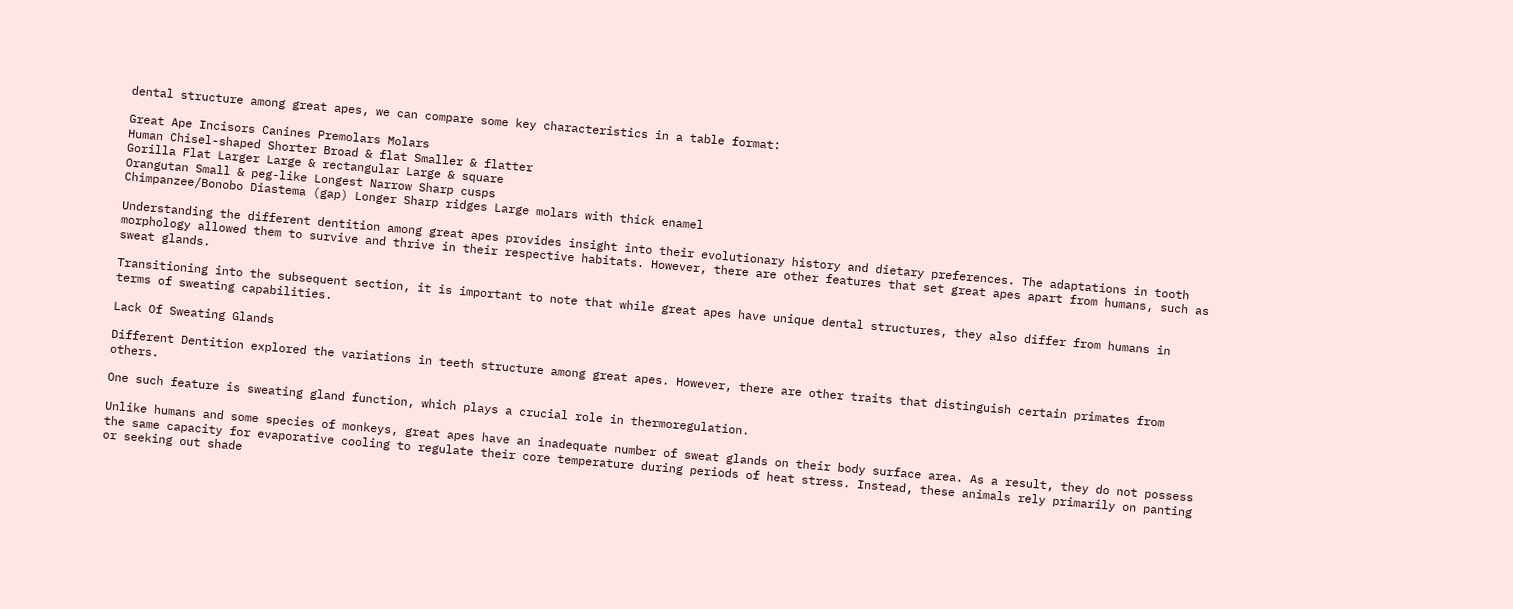dental structure among great apes, we can compare some key characteristics in a table format:

Great Ape Incisors Canines Premolars Molars
Human Chisel-shaped Shorter Broad & flat Smaller & flatter
Gorilla Flat Larger Large & rectangular Large & square
Orangutan Small & peg-like Longest Narrow Sharp cusps
Chimpanzee/Bonobo Diastema (gap) Longer Sharp ridges Large molars with thick enamel

Understanding the different dentition among great apes provides insight into their evolutionary history and dietary preferences. The adaptations in tooth morphology allowed them to survive and thrive in their respective habitats. However, there are other features that set great apes apart from humans, such as sweat glands.

Transitioning into the subsequent section, it is important to note that while great apes have unique dental structures, they also differ from humans in terms of sweating capabilities.

Lack Of Sweating Glands

Different Dentition explored the variations in teeth structure among great apes. However, there are other traits that distinguish certain primates from others.

One such feature is sweating gland function, which plays a crucial role in thermoregulation.

Unlike humans and some species of monkeys, great apes have an inadequate number of sweat glands on their body surface area. As a result, they do not possess the same capacity for evaporative cooling to regulate their core temperature during periods of heat stress. Instead, these animals rely primarily on panting or seeking out shade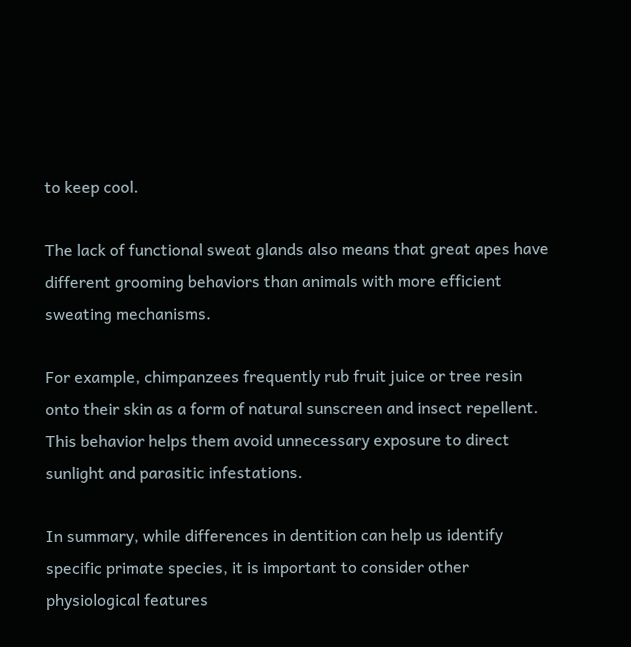to keep cool.

The lack of functional sweat glands also means that great apes have different grooming behaviors than animals with more efficient sweating mechanisms.

For example, chimpanzees frequently rub fruit juice or tree resin onto their skin as a form of natural sunscreen and insect repellent. This behavior helps them avoid unnecessary exposure to direct sunlight and parasitic infestations.

In summary, while differences in dentition can help us identify specific primate species, it is important to consider other physiological features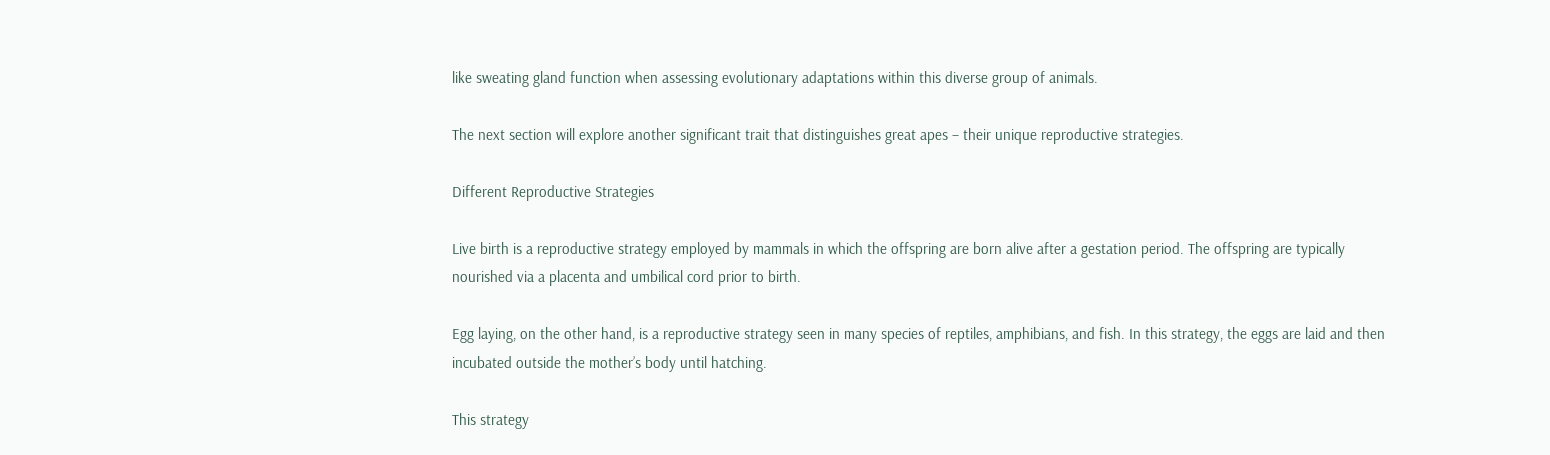like sweating gland function when assessing evolutionary adaptations within this diverse group of animals.

The next section will explore another significant trait that distinguishes great apes – their unique reproductive strategies.

Different Reproductive Strategies

Live birth is a reproductive strategy employed by mammals in which the offspring are born alive after a gestation period. The offspring are typically nourished via a placenta and umbilical cord prior to birth.

Egg laying, on the other hand, is a reproductive strategy seen in many species of reptiles, amphibians, and fish. In this strategy, the eggs are laid and then incubated outside the mother’s body until hatching.

This strategy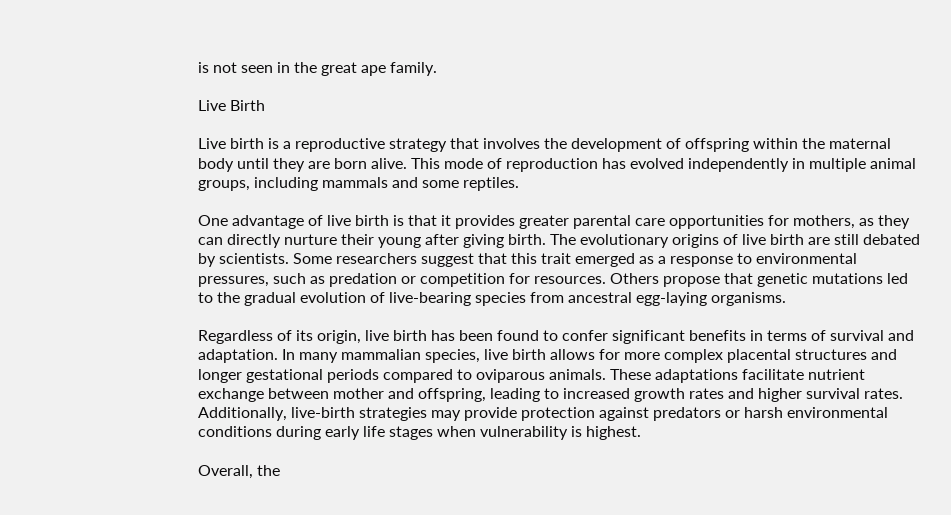is not seen in the great ape family.

Live Birth

Live birth is a reproductive strategy that involves the development of offspring within the maternal body until they are born alive. This mode of reproduction has evolved independently in multiple animal groups, including mammals and some reptiles.

One advantage of live birth is that it provides greater parental care opportunities for mothers, as they can directly nurture their young after giving birth. The evolutionary origins of live birth are still debated by scientists. Some researchers suggest that this trait emerged as a response to environmental pressures, such as predation or competition for resources. Others propose that genetic mutations led to the gradual evolution of live-bearing species from ancestral egg-laying organisms.

Regardless of its origin, live birth has been found to confer significant benefits in terms of survival and adaptation. In many mammalian species, live birth allows for more complex placental structures and longer gestational periods compared to oviparous animals. These adaptations facilitate nutrient exchange between mother and offspring, leading to increased growth rates and higher survival rates. Additionally, live-birth strategies may provide protection against predators or harsh environmental conditions during early life stages when vulnerability is highest.

Overall, the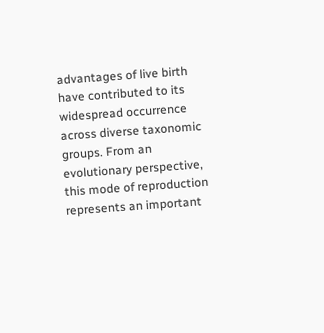advantages of live birth have contributed to its widespread occurrence across diverse taxonomic groups. From an evolutionary perspective, this mode of reproduction represents an important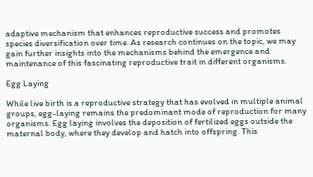adaptive mechanism that enhances reproductive success and promotes species diversification over time. As research continues on the topic, we may gain further insights into the mechanisms behind the emergence and maintenance of this fascinating reproductive trait in different organisms.

Egg Laying

While live birth is a reproductive strategy that has evolved in multiple animal groups, egg-laying remains the predominant mode of reproduction for many organisms. Egg laying involves the deposition of fertilized eggs outside the maternal body, where they develop and hatch into offspring. This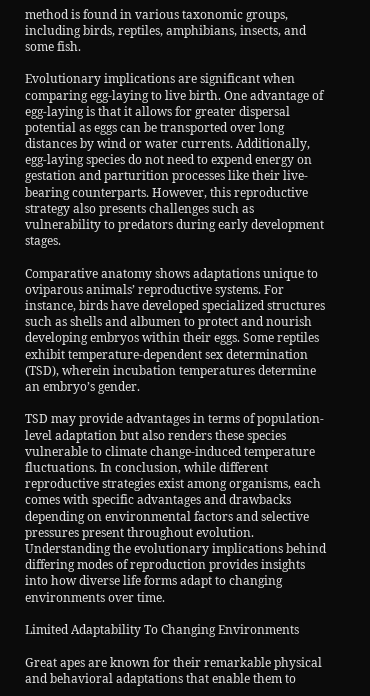method is found in various taxonomic groups, including birds, reptiles, amphibians, insects, and some fish.

Evolutionary implications are significant when comparing egg-laying to live birth. One advantage of egg-laying is that it allows for greater dispersal potential as eggs can be transported over long distances by wind or water currents. Additionally, egg-laying species do not need to expend energy on gestation and parturition processes like their live-bearing counterparts. However, this reproductive strategy also presents challenges such as vulnerability to predators during early development stages.

Comparative anatomy shows adaptations unique to oviparous animals’ reproductive systems. For instance, birds have developed specialized structures such as shells and albumen to protect and nourish developing embryos within their eggs. Some reptiles exhibit temperature-dependent sex determination (TSD), wherein incubation temperatures determine an embryo’s gender.

TSD may provide advantages in terms of population-level adaptation but also renders these species vulnerable to climate change-induced temperature fluctuations. In conclusion, while different reproductive strategies exist among organisms, each comes with specific advantages and drawbacks depending on environmental factors and selective pressures present throughout evolution. Understanding the evolutionary implications behind differing modes of reproduction provides insights into how diverse life forms adapt to changing environments over time.

Limited Adaptability To Changing Environments

Great apes are known for their remarkable physical and behavioral adaptations that enable them to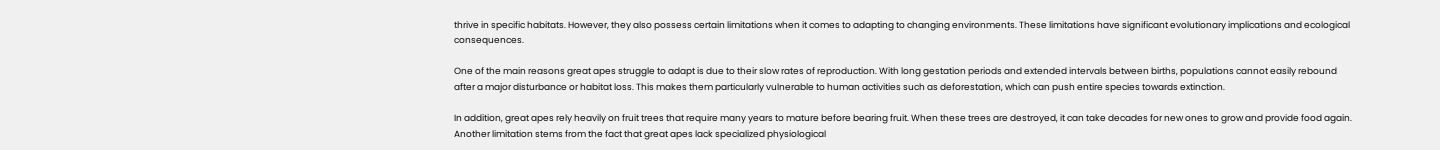thrive in specific habitats. However, they also possess certain limitations when it comes to adapting to changing environments. These limitations have significant evolutionary implications and ecological consequences.

One of the main reasons great apes struggle to adapt is due to their slow rates of reproduction. With long gestation periods and extended intervals between births, populations cannot easily rebound after a major disturbance or habitat loss. This makes them particularly vulnerable to human activities such as deforestation, which can push entire species towards extinction.

In addition, great apes rely heavily on fruit trees that require many years to mature before bearing fruit. When these trees are destroyed, it can take decades for new ones to grow and provide food again. Another limitation stems from the fact that great apes lack specialized physiological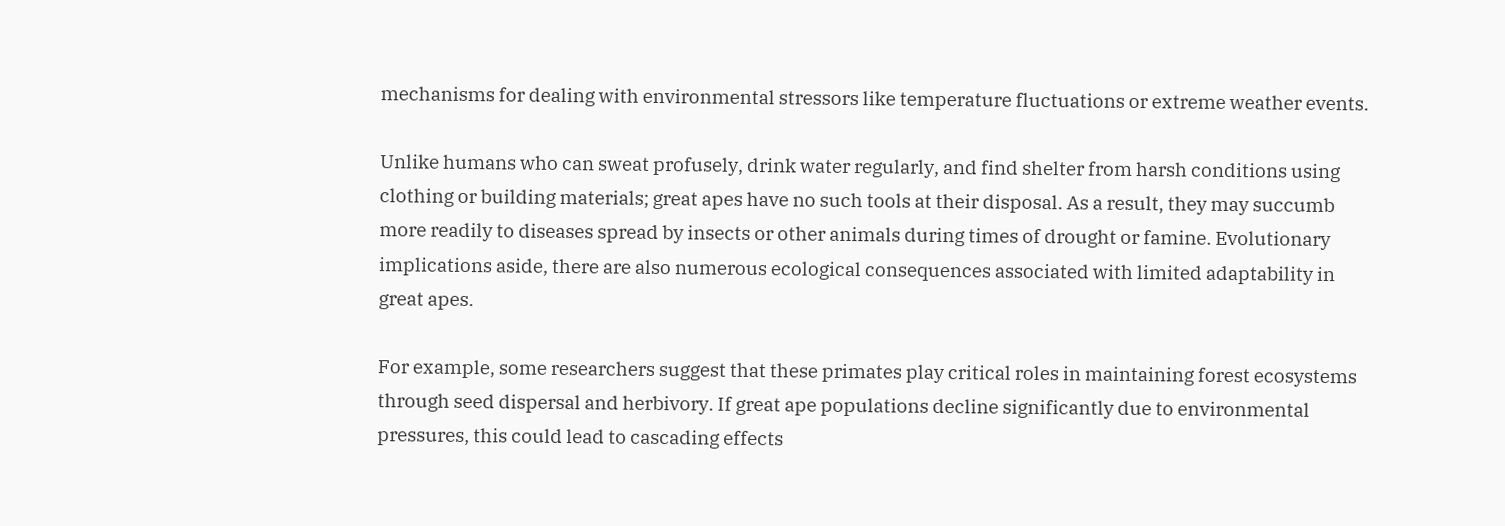mechanisms for dealing with environmental stressors like temperature fluctuations or extreme weather events.

Unlike humans who can sweat profusely, drink water regularly, and find shelter from harsh conditions using clothing or building materials; great apes have no such tools at their disposal. As a result, they may succumb more readily to diseases spread by insects or other animals during times of drought or famine. Evolutionary implications aside, there are also numerous ecological consequences associated with limited adaptability in great apes.

For example, some researchers suggest that these primates play critical roles in maintaining forest ecosystems through seed dispersal and herbivory. If great ape populations decline significantly due to environmental pressures, this could lead to cascading effects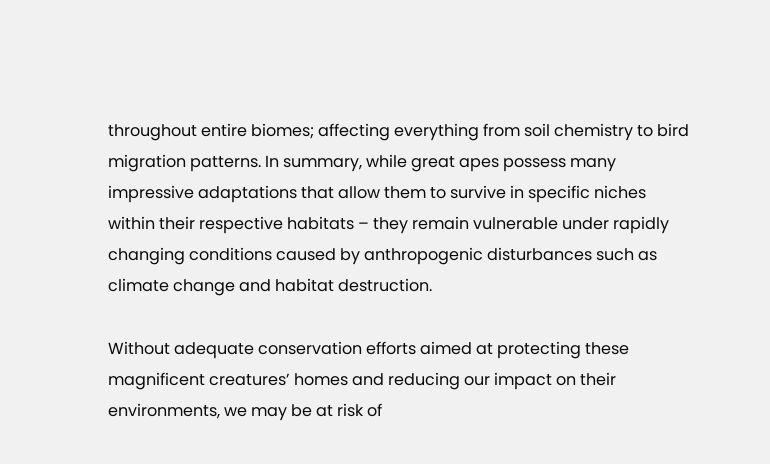throughout entire biomes; affecting everything from soil chemistry to bird migration patterns. In summary, while great apes possess many impressive adaptations that allow them to survive in specific niches within their respective habitats – they remain vulnerable under rapidly changing conditions caused by anthropogenic disturbances such as climate change and habitat destruction.

Without adequate conservation efforts aimed at protecting these magnificent creatures’ homes and reducing our impact on their environments, we may be at risk of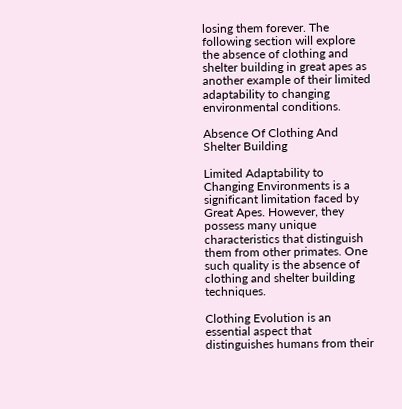losing them forever. The following section will explore the absence of clothing and shelter building in great apes as another example of their limited adaptability to changing environmental conditions.

Absence Of Clothing And Shelter Building

Limited Adaptability to Changing Environments is a significant limitation faced by Great Apes. However, they possess many unique characteristics that distinguish them from other primates. One such quality is the absence of clothing and shelter building techniques.

Clothing Evolution is an essential aspect that distinguishes humans from their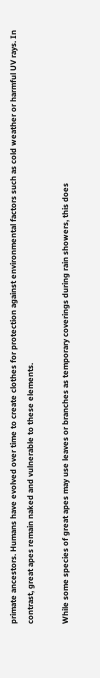primate ancestors. Humans have evolved over time to create clothes for protection against environmental factors such as cold weather or harmful UV rays. In contrast, great apes remain naked and vulnerable to these elements.

While some species of great apes may use leaves or branches as temporary coverings during rain showers, this does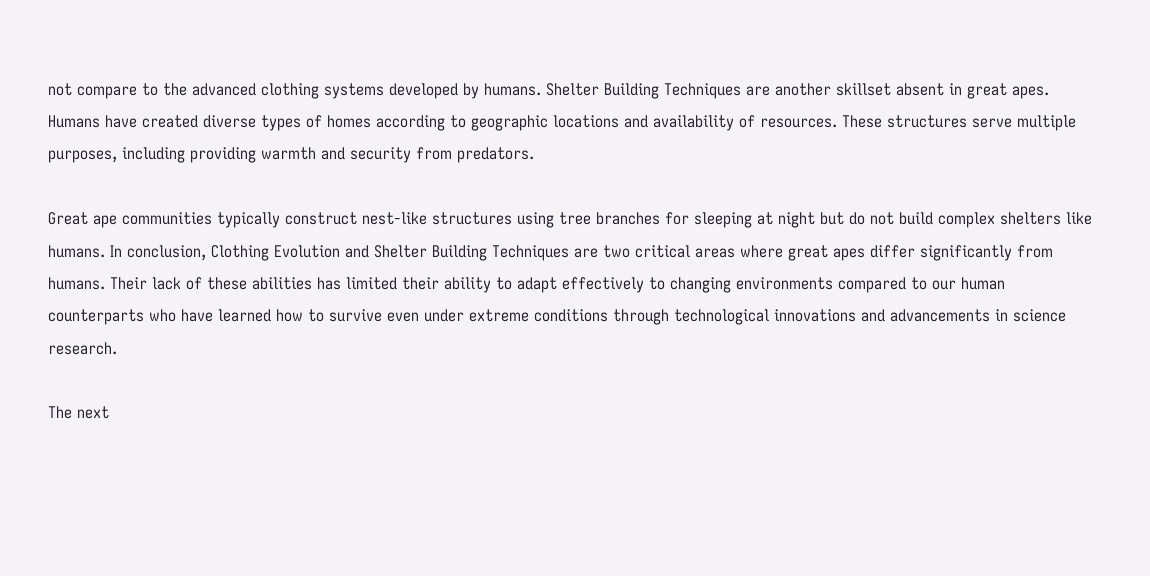not compare to the advanced clothing systems developed by humans. Shelter Building Techniques are another skillset absent in great apes. Humans have created diverse types of homes according to geographic locations and availability of resources. These structures serve multiple purposes, including providing warmth and security from predators.

Great ape communities typically construct nest-like structures using tree branches for sleeping at night but do not build complex shelters like humans. In conclusion, Clothing Evolution and Shelter Building Techniques are two critical areas where great apes differ significantly from humans. Their lack of these abilities has limited their ability to adapt effectively to changing environments compared to our human counterparts who have learned how to survive even under extreme conditions through technological innovations and advancements in science research.

The next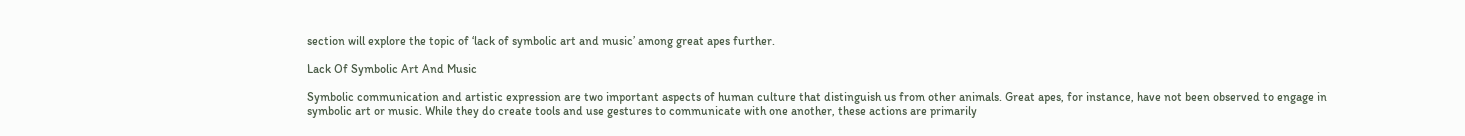section will explore the topic of ‘lack of symbolic art and music’ among great apes further.

Lack Of Symbolic Art And Music

Symbolic communication and artistic expression are two important aspects of human culture that distinguish us from other animals. Great apes, for instance, have not been observed to engage in symbolic art or music. While they do create tools and use gestures to communicate with one another, these actions are primarily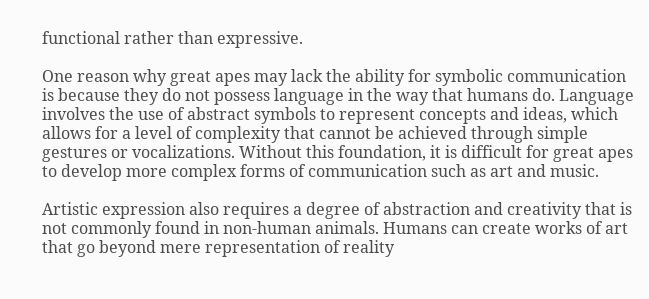functional rather than expressive.

One reason why great apes may lack the ability for symbolic communication is because they do not possess language in the way that humans do. Language involves the use of abstract symbols to represent concepts and ideas, which allows for a level of complexity that cannot be achieved through simple gestures or vocalizations. Without this foundation, it is difficult for great apes to develop more complex forms of communication such as art and music.

Artistic expression also requires a degree of abstraction and creativity that is not commonly found in non-human animals. Humans can create works of art that go beyond mere representation of reality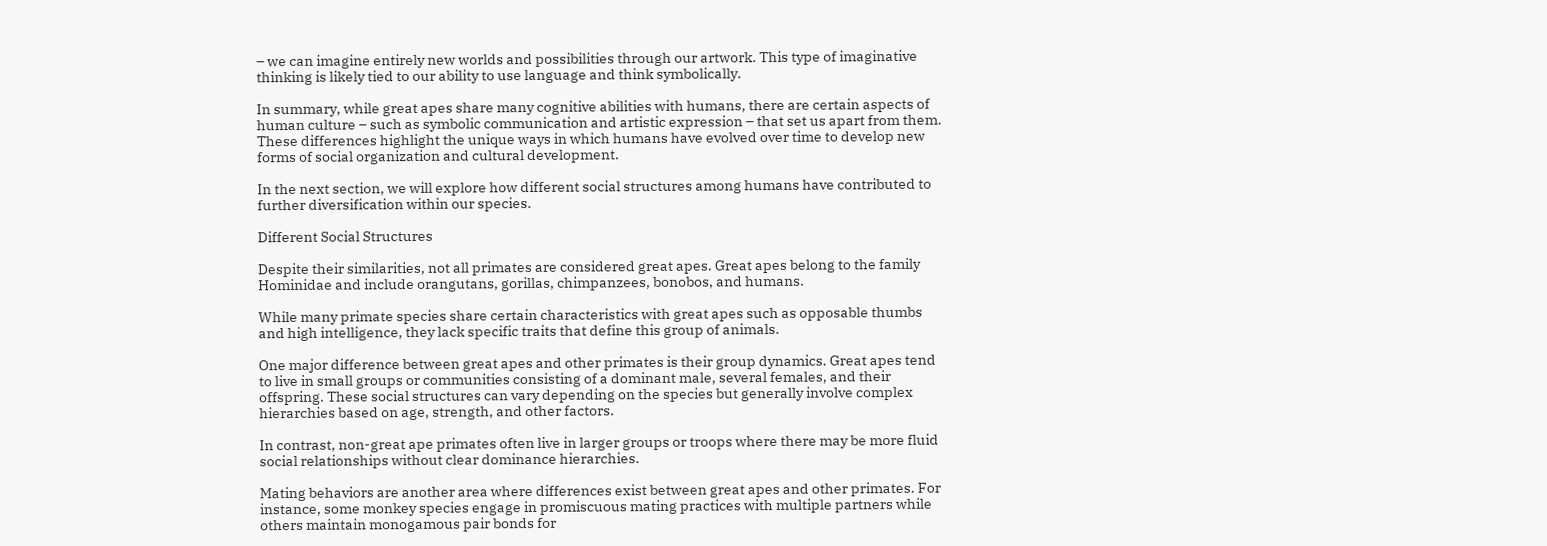– we can imagine entirely new worlds and possibilities through our artwork. This type of imaginative thinking is likely tied to our ability to use language and think symbolically.

In summary, while great apes share many cognitive abilities with humans, there are certain aspects of human culture – such as symbolic communication and artistic expression – that set us apart from them. These differences highlight the unique ways in which humans have evolved over time to develop new forms of social organization and cultural development.

In the next section, we will explore how different social structures among humans have contributed to further diversification within our species.

Different Social Structures

Despite their similarities, not all primates are considered great apes. Great apes belong to the family Hominidae and include orangutans, gorillas, chimpanzees, bonobos, and humans.

While many primate species share certain characteristics with great apes such as opposable thumbs and high intelligence, they lack specific traits that define this group of animals.

One major difference between great apes and other primates is their group dynamics. Great apes tend to live in small groups or communities consisting of a dominant male, several females, and their offspring. These social structures can vary depending on the species but generally involve complex hierarchies based on age, strength, and other factors.

In contrast, non-great ape primates often live in larger groups or troops where there may be more fluid social relationships without clear dominance hierarchies.

Mating behaviors are another area where differences exist between great apes and other primates. For instance, some monkey species engage in promiscuous mating practices with multiple partners while others maintain monogamous pair bonds for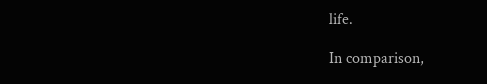life.

In comparison,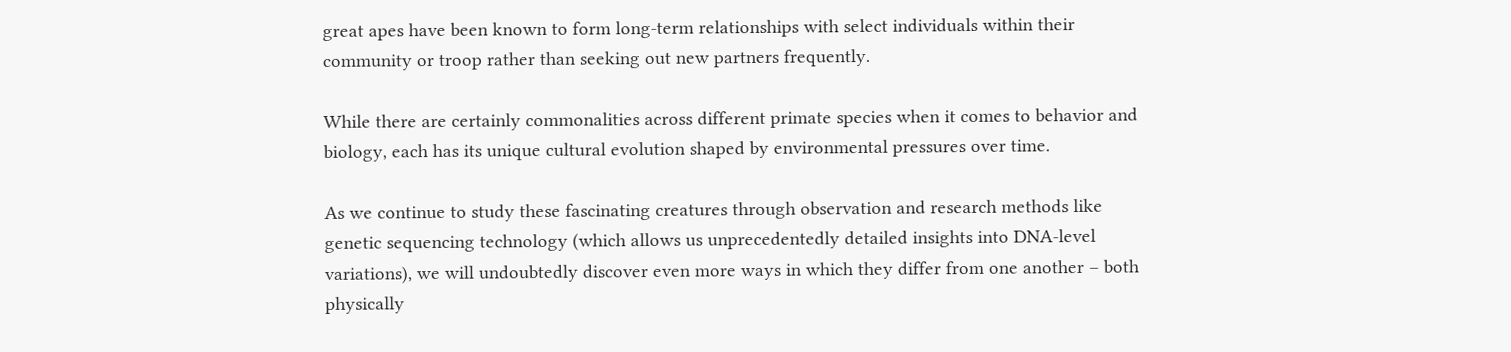great apes have been known to form long-term relationships with select individuals within their community or troop rather than seeking out new partners frequently.

While there are certainly commonalities across different primate species when it comes to behavior and biology, each has its unique cultural evolution shaped by environmental pressures over time.

As we continue to study these fascinating creatures through observation and research methods like genetic sequencing technology (which allows us unprecedentedly detailed insights into DNA-level variations), we will undoubtedly discover even more ways in which they differ from one another – both physically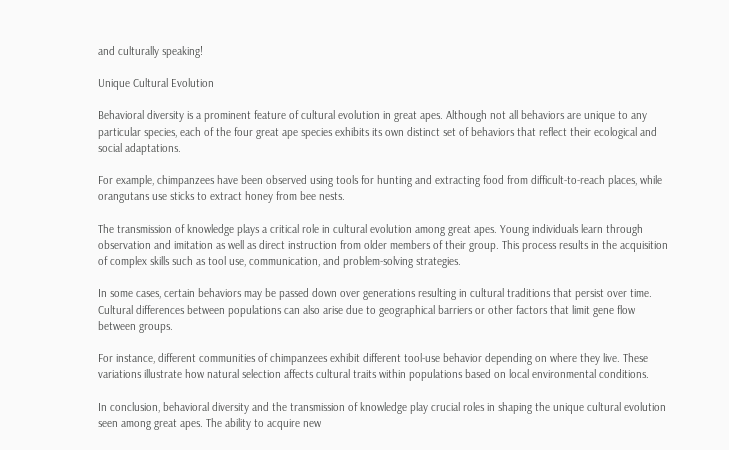and culturally speaking!

Unique Cultural Evolution

Behavioral diversity is a prominent feature of cultural evolution in great apes. Although not all behaviors are unique to any particular species, each of the four great ape species exhibits its own distinct set of behaviors that reflect their ecological and social adaptations.

For example, chimpanzees have been observed using tools for hunting and extracting food from difficult-to-reach places, while orangutans use sticks to extract honey from bee nests.

The transmission of knowledge plays a critical role in cultural evolution among great apes. Young individuals learn through observation and imitation as well as direct instruction from older members of their group. This process results in the acquisition of complex skills such as tool use, communication, and problem-solving strategies.

In some cases, certain behaviors may be passed down over generations resulting in cultural traditions that persist over time. Cultural differences between populations can also arise due to geographical barriers or other factors that limit gene flow between groups.

For instance, different communities of chimpanzees exhibit different tool-use behavior depending on where they live. These variations illustrate how natural selection affects cultural traits within populations based on local environmental conditions.

In conclusion, behavioral diversity and the transmission of knowledge play crucial roles in shaping the unique cultural evolution seen among great apes. The ability to acquire new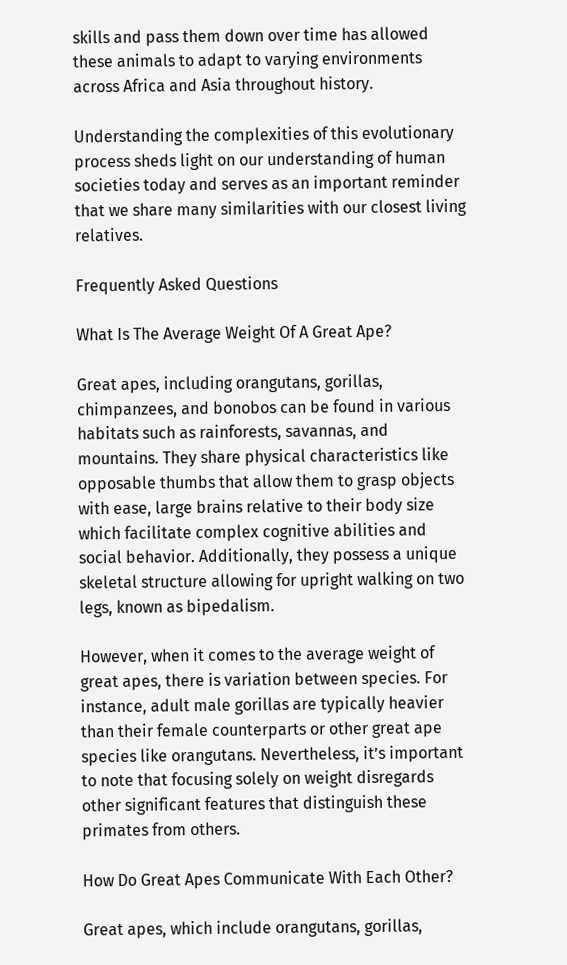skills and pass them down over time has allowed these animals to adapt to varying environments across Africa and Asia throughout history.

Understanding the complexities of this evolutionary process sheds light on our understanding of human societies today and serves as an important reminder that we share many similarities with our closest living relatives.

Frequently Asked Questions

What Is The Average Weight Of A Great Ape?

Great apes, including orangutans, gorillas, chimpanzees, and bonobos can be found in various habitats such as rainforests, savannas, and mountains. They share physical characteristics like opposable thumbs that allow them to grasp objects with ease, large brains relative to their body size which facilitate complex cognitive abilities and social behavior. Additionally, they possess a unique skeletal structure allowing for upright walking on two legs, known as bipedalism.

However, when it comes to the average weight of great apes, there is variation between species. For instance, adult male gorillas are typically heavier than their female counterparts or other great ape species like orangutans. Nevertheless, it’s important to note that focusing solely on weight disregards other significant features that distinguish these primates from others.

How Do Great Apes Communicate With Each Other?

Great apes, which include orangutans, gorillas,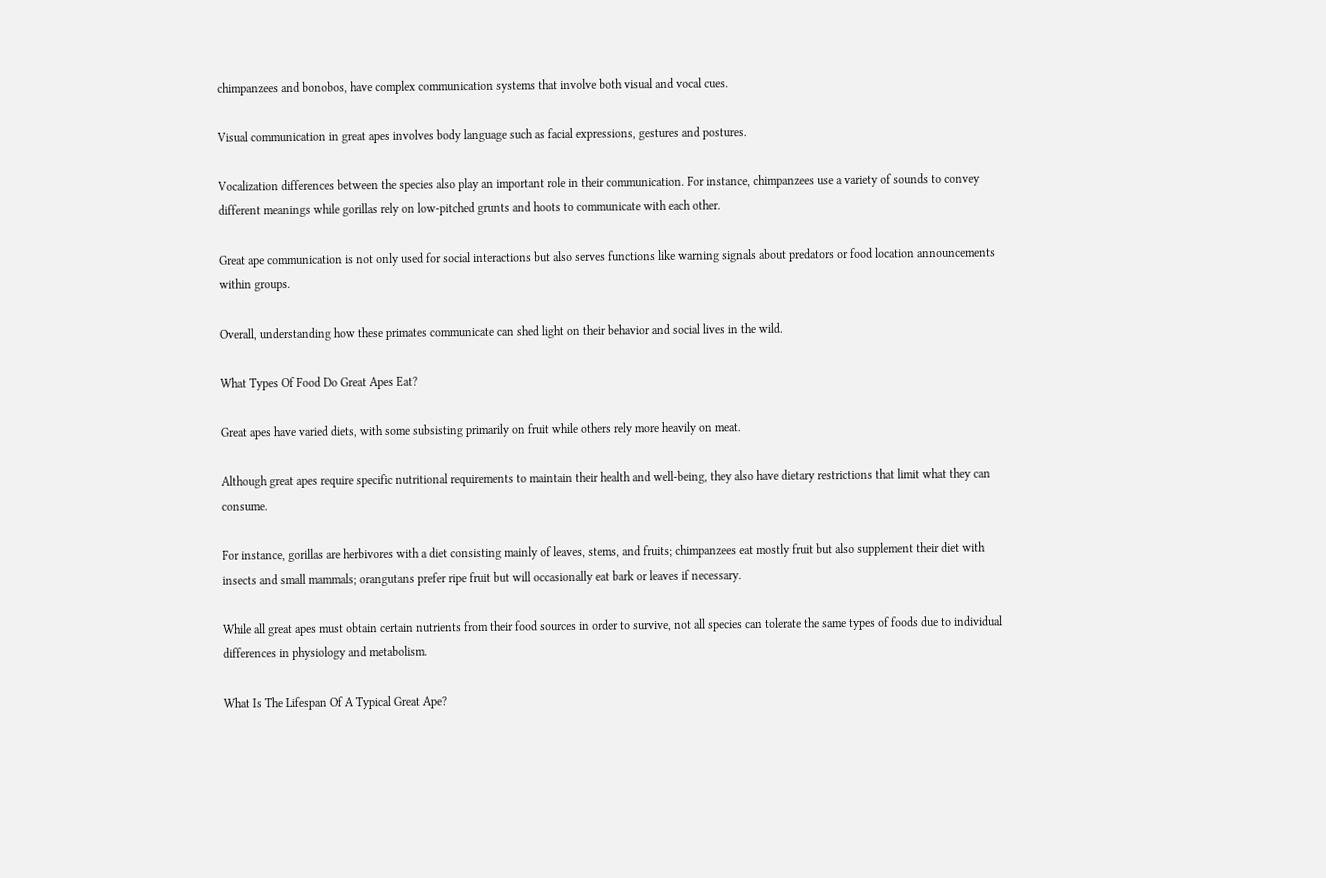chimpanzees and bonobos, have complex communication systems that involve both visual and vocal cues.

Visual communication in great apes involves body language such as facial expressions, gestures and postures.

Vocalization differences between the species also play an important role in their communication. For instance, chimpanzees use a variety of sounds to convey different meanings while gorillas rely on low-pitched grunts and hoots to communicate with each other.

Great ape communication is not only used for social interactions but also serves functions like warning signals about predators or food location announcements within groups.

Overall, understanding how these primates communicate can shed light on their behavior and social lives in the wild.

What Types Of Food Do Great Apes Eat?

Great apes have varied diets, with some subsisting primarily on fruit while others rely more heavily on meat.

Although great apes require specific nutritional requirements to maintain their health and well-being, they also have dietary restrictions that limit what they can consume.

For instance, gorillas are herbivores with a diet consisting mainly of leaves, stems, and fruits; chimpanzees eat mostly fruit but also supplement their diet with insects and small mammals; orangutans prefer ripe fruit but will occasionally eat bark or leaves if necessary.

While all great apes must obtain certain nutrients from their food sources in order to survive, not all species can tolerate the same types of foods due to individual differences in physiology and metabolism.

What Is The Lifespan Of A Typical Great Ape?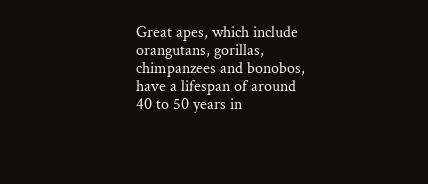Great apes, which include orangutans, gorillas, chimpanzees and bonobos, have a lifespan of around 40 to 50 years in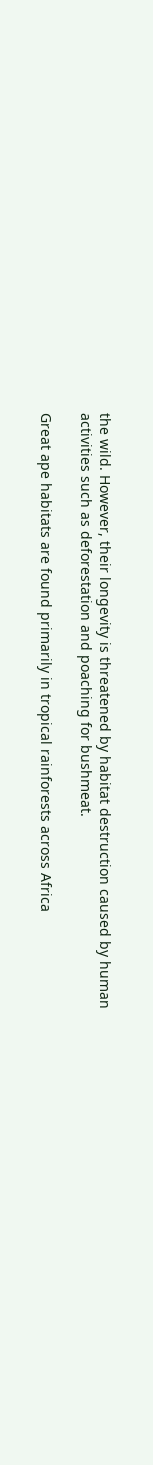the wild. However, their longevity is threatened by habitat destruction caused by human activities such as deforestation and poaching for bushmeat.

Great ape habitats are found primarily in tropical rainforests across Africa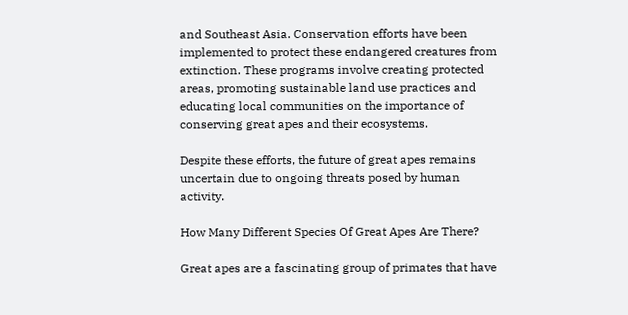and Southeast Asia. Conservation efforts have been implemented to protect these endangered creatures from extinction. These programs involve creating protected areas, promoting sustainable land use practices and educating local communities on the importance of conserving great apes and their ecosystems.

Despite these efforts, the future of great apes remains uncertain due to ongoing threats posed by human activity.

How Many Different Species Of Great Apes Are There?

Great apes are a fascinating group of primates that have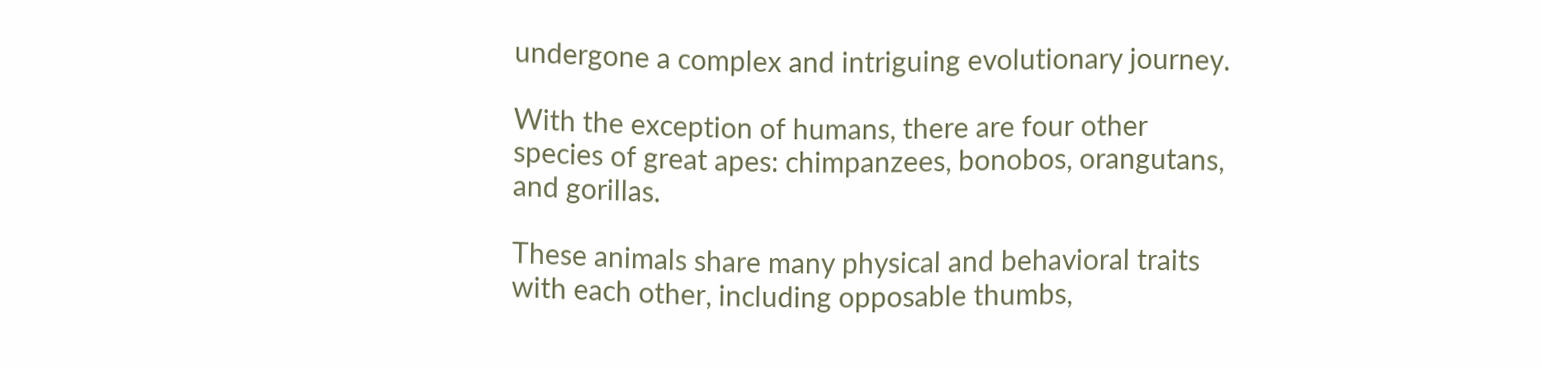undergone a complex and intriguing evolutionary journey.

With the exception of humans, there are four other species of great apes: chimpanzees, bonobos, orangutans, and gorillas.

These animals share many physical and behavioral traits with each other, including opposable thumbs,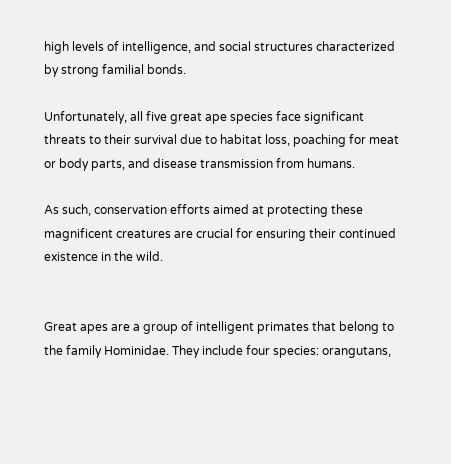high levels of intelligence, and social structures characterized by strong familial bonds.

Unfortunately, all five great ape species face significant threats to their survival due to habitat loss, poaching for meat or body parts, and disease transmission from humans.

As such, conservation efforts aimed at protecting these magnificent creatures are crucial for ensuring their continued existence in the wild.


Great apes are a group of intelligent primates that belong to the family Hominidae. They include four species: orangutans,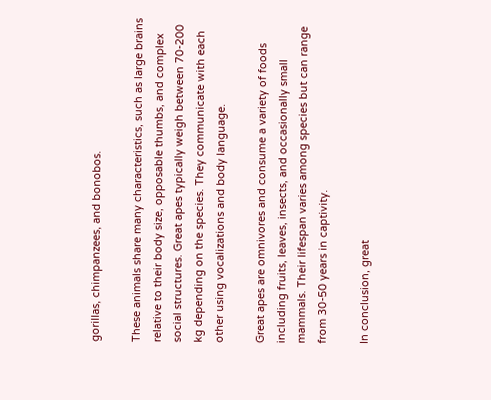gorillas, chimpanzees, and bonobos.

These animals share many characteristics, such as large brains relative to their body size, opposable thumbs, and complex social structures. Great apes typically weigh between 70-200 kg depending on the species. They communicate with each other using vocalizations and body language.

Great apes are omnivores and consume a variety of foods including fruits, leaves, insects, and occasionally small mammals. Their lifespan varies among species but can range from 30-50 years in captivity.

In conclusion, great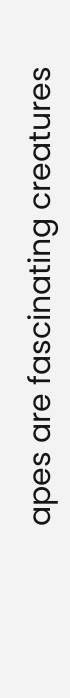apes are fascinating creatures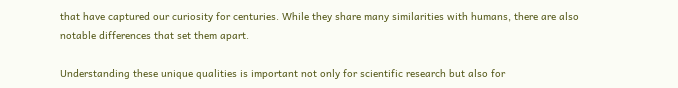that have captured our curiosity for centuries. While they share many similarities with humans, there are also notable differences that set them apart.

Understanding these unique qualities is important not only for scientific research but also for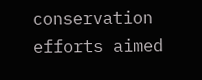conservation efforts aimed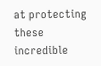at protecting these incredible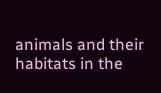animals and their habitats in the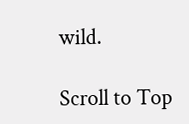wild.

Scroll to Top